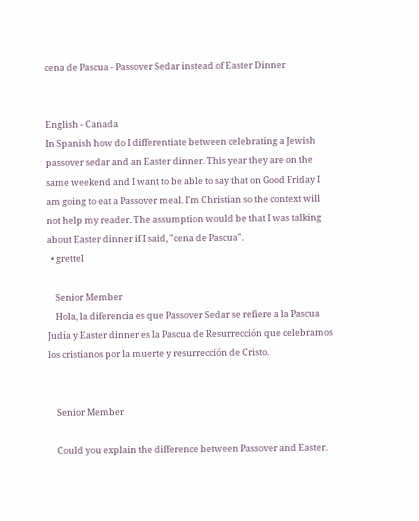cena de Pascua - Passover Sedar instead of Easter Dinner


English - Canada
In Spanish how do I differentiate between celebrating a Jewish passover sedar and an Easter dinner. This year they are on the same weekend and I want to be able to say that on Good Friday I am going to eat a Passover meal. I'm Christian so the context will not help my reader. The assumption would be that I was talking about Easter dinner if I said, "cena de Pascua".
  • grettel

    Senior Member
    Hola, la diferencia es que Passover Sedar se refiere a la Pascua Judía y Easter dinner es la Pascua de Resurrección que celebramos los cristianos por la muerte y resurrección de Cristo.


    Senior Member

    Could you explain the difference between Passover and Easter.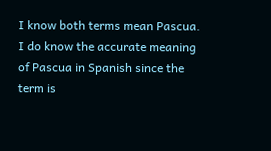I know both terms mean Pascua. I do know the accurate meaning of Pascua in Spanish since the term is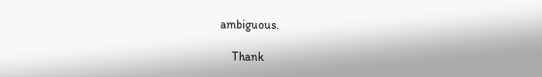ambiguous.

    Thank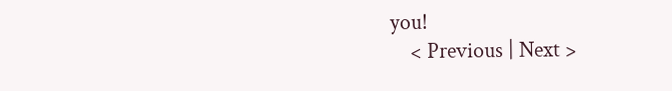you!
    < Previous | Next >